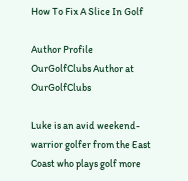How To Fix A Slice In Golf

Author Profile
OurGolfClubs Author at OurGolfClubs

Luke is an avid weekend-warrior golfer from the East Coast who plays golf more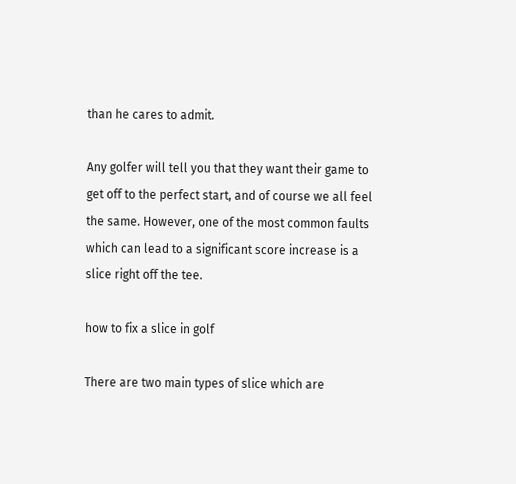than he cares to admit.

Any golfer will tell you that they want their game to get off to the perfect start, and of course we all feel the same. However, one of the most common faults which can lead to a significant score increase is a slice right off the tee.

how to fix a slice in golf

There are two main types of slice which are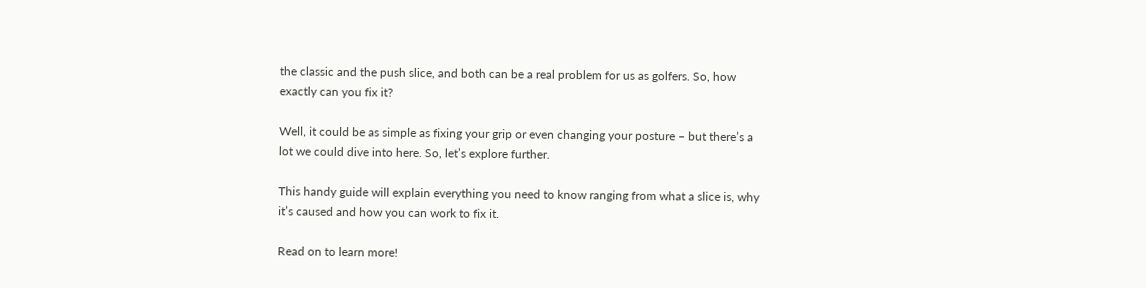the classic and the push slice, and both can be a real problem for us as golfers. So, how exactly can you fix it?

Well, it could be as simple as fixing your grip or even changing your posture – but there’s a lot we could dive into here. So, let’s explore further.

This handy guide will explain everything you need to know ranging from what a slice is, why it’s caused and how you can work to fix it.

Read on to learn more!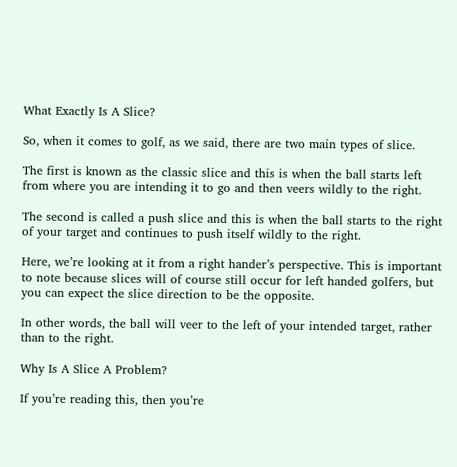What Exactly Is A Slice?

So, when it comes to golf, as we said, there are two main types of slice.

The first is known as the classic slice and this is when the ball starts left from where you are intending it to go and then veers wildly to the right.

The second is called a push slice and this is when the ball starts to the right of your target and continues to push itself wildly to the right.

Here, we’re looking at it from a right hander’s perspective. This is important to note because slices will of course still occur for left handed golfers, but you can expect the slice direction to be the opposite.

In other words, the ball will veer to the left of your intended target, rather than to the right.

Why Is A Slice A Problem?

If you’re reading this, then you’re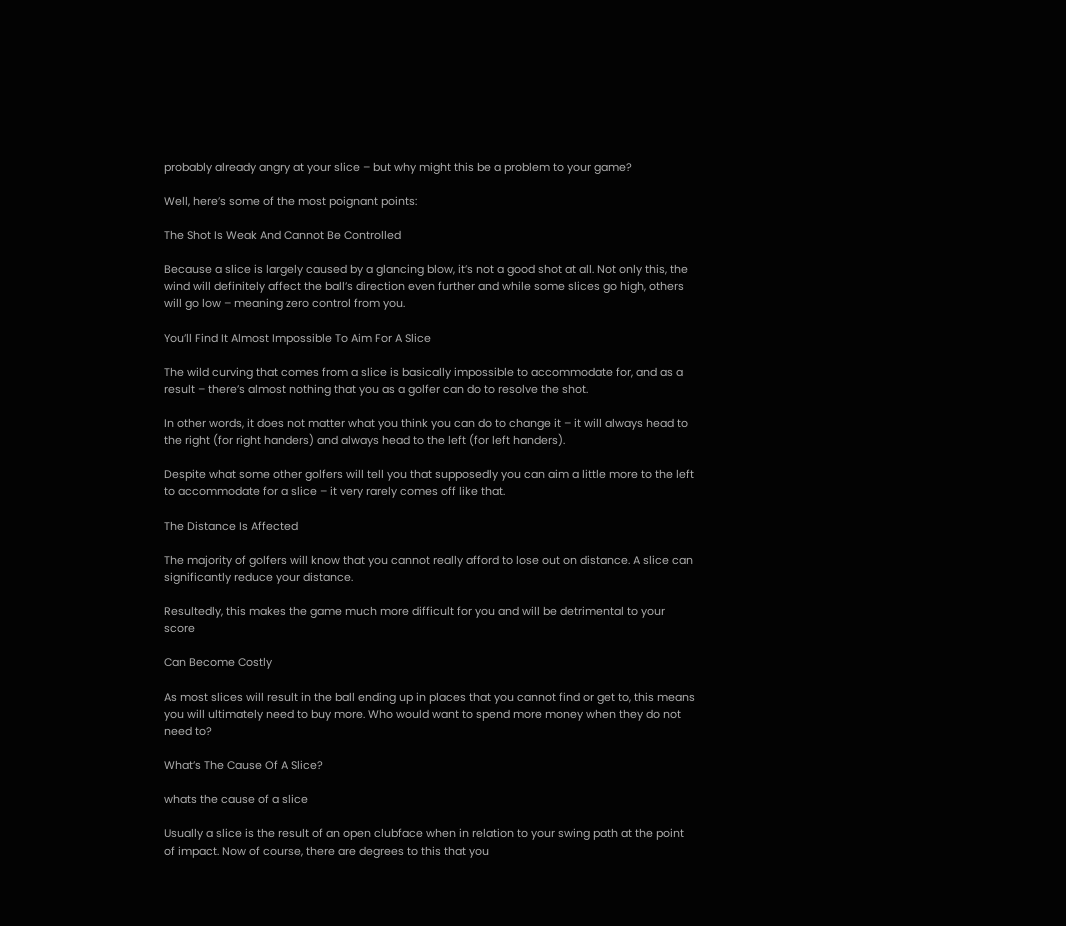probably already angry at your slice – but why might this be a problem to your game?

Well, here’s some of the most poignant points:

The Shot Is Weak And Cannot Be Controlled

Because a slice is largely caused by a glancing blow, it’s not a good shot at all. Not only this, the wind will definitely affect the ball’s direction even further and while some slices go high, others will go low – meaning zero control from you.

You’ll Find It Almost Impossible To Aim For A Slice

The wild curving that comes from a slice is basically impossible to accommodate for, and as a result – there’s almost nothing that you as a golfer can do to resolve the shot.

In other words, it does not matter what you think you can do to change it – it will always head to the right (for right handers) and always head to the left (for left handers).

Despite what some other golfers will tell you that supposedly you can aim a little more to the left to accommodate for a slice – it very rarely comes off like that.

The Distance Is Affected

The majority of golfers will know that you cannot really afford to lose out on distance. A slice can significantly reduce your distance.

Resultedly, this makes the game much more difficult for you and will be detrimental to your score

Can Become Costly

As most slices will result in the ball ending up in places that you cannot find or get to, this means you will ultimately need to buy more. Who would want to spend more money when they do not need to?

What’s The Cause Of A Slice?

whats the cause of a slice

Usually a slice is the result of an open clubface when in relation to your swing path at the point of impact. Now of course, there are degrees to this that you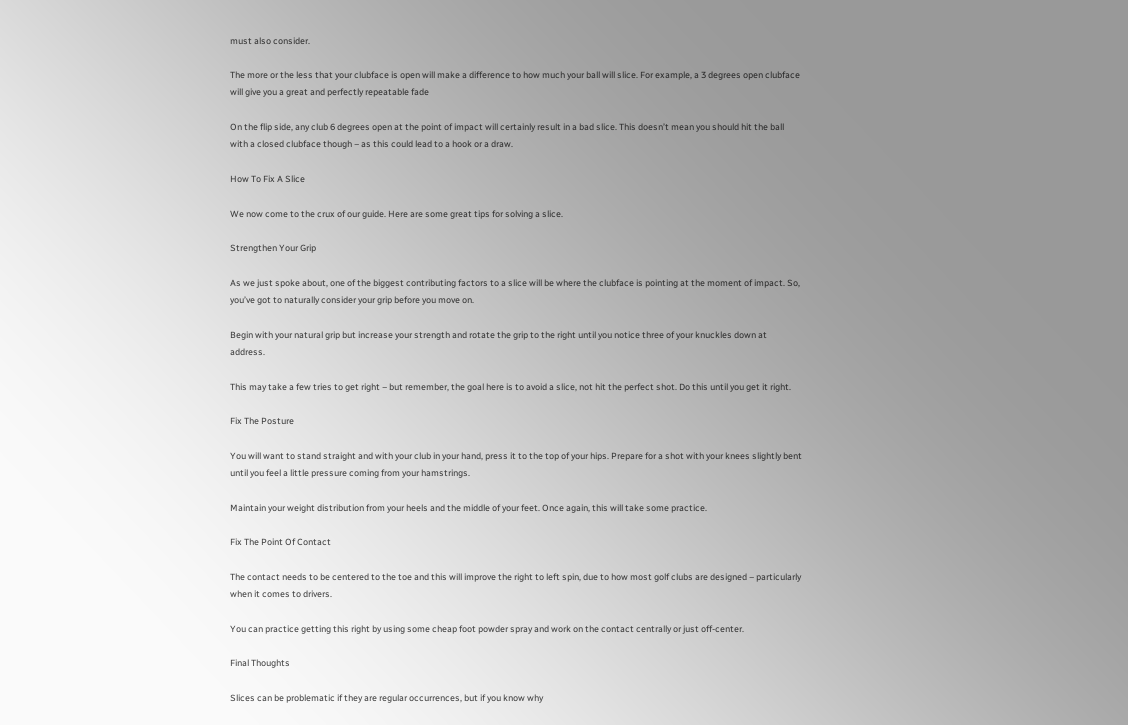must also consider.

The more or the less that your clubface is open will make a difference to how much your ball will slice. For example, a 3 degrees open clubface will give you a great and perfectly repeatable fade

On the flip side, any club 6 degrees open at the point of impact will certainly result in a bad slice. This doesn’t mean you should hit the ball with a closed clubface though – as this could lead to a hook or a draw.

How To Fix A Slice

We now come to the crux of our guide. Here are some great tips for solving a slice.

Strengthen Your Grip

As we just spoke about, one of the biggest contributing factors to a slice will be where the clubface is pointing at the moment of impact. So, you’ve got to naturally consider your grip before you move on.

Begin with your natural grip but increase your strength and rotate the grip to the right until you notice three of your knuckles down at address.

This may take a few tries to get right – but remember, the goal here is to avoid a slice, not hit the perfect shot. Do this until you get it right.

Fix The Posture

You will want to stand straight and with your club in your hand, press it to the top of your hips. Prepare for a shot with your knees slightly bent until you feel a little pressure coming from your hamstrings.

Maintain your weight distribution from your heels and the middle of your feet. Once again, this will take some practice.

Fix The Point Of Contact

The contact needs to be centered to the toe and this will improve the right to left spin, due to how most golf clubs are designed – particularly when it comes to drivers.

You can practice getting this right by using some cheap foot powder spray and work on the contact centrally or just off-center.

Final Thoughts

Slices can be problematic if they are regular occurrences, but if you know why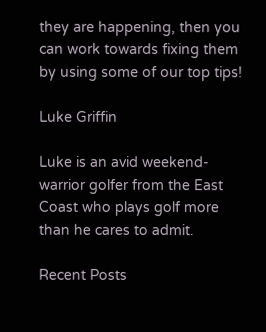they are happening, then you can work towards fixing them by using some of our top tips!

Luke Griffin

Luke is an avid weekend-warrior golfer from the East Coast who plays golf more than he cares to admit.

Recent Posts